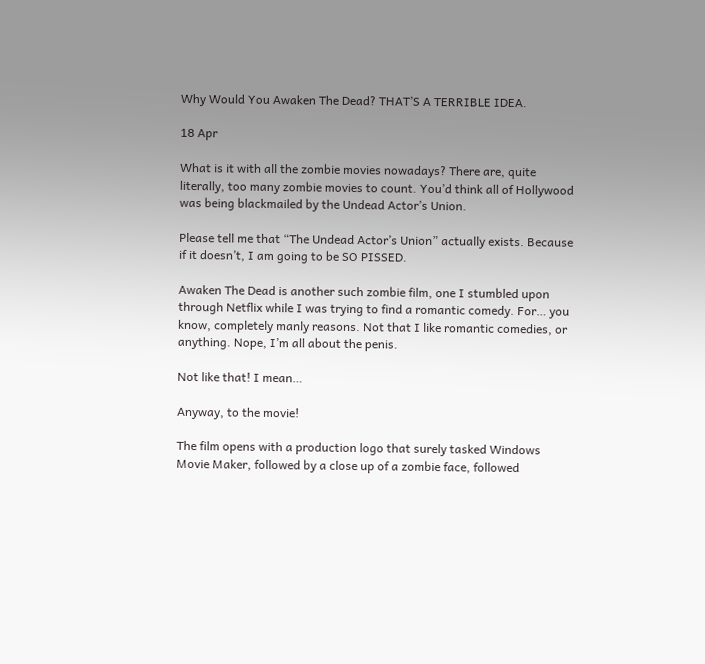Why Would You Awaken The Dead? THAT’S A TERRIBLE IDEA.

18 Apr

What is it with all the zombie movies nowadays? There are, quite literally, too many zombie movies to count. You’d think all of Hollywood was being blackmailed by the Undead Actor’s Union.

Please tell me that “The Undead Actor’s Union” actually exists. Because if it doesn’t, I am going to be SO PISSED.

Awaken The Dead is another such zombie film, one I stumbled upon through Netflix while I was trying to find a romantic comedy. For… you know, completely manly reasons. Not that I like romantic comedies, or anything. Nope, I’m all about the penis.

Not like that! I mean…

Anyway, to the movie!

The film opens with a production logo that surely tasked Windows Movie Maker, followed by a close up of a zombie face, followed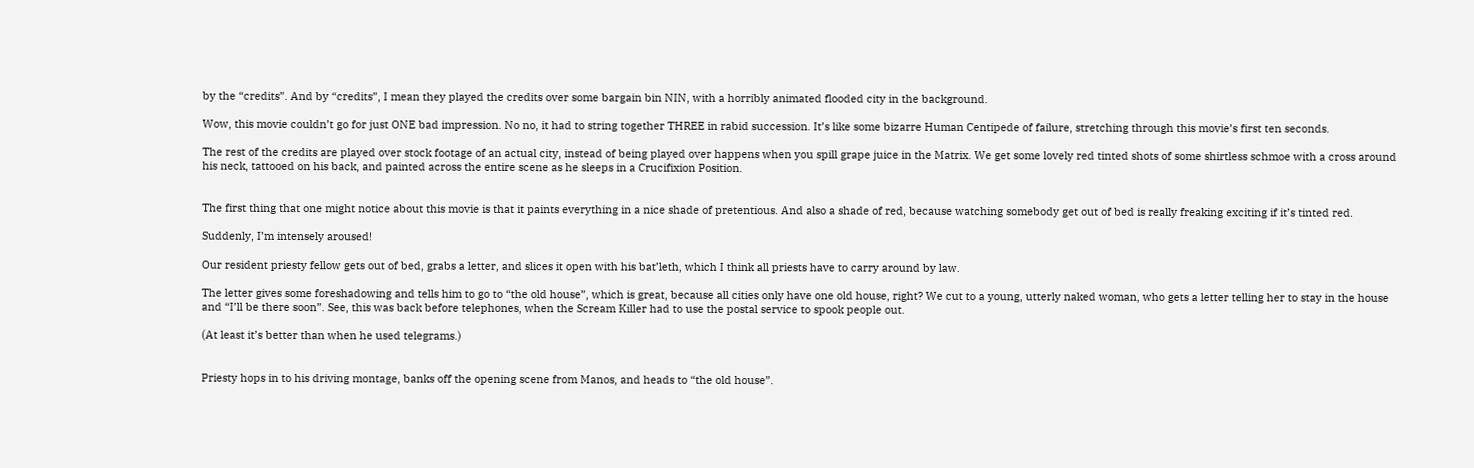by the “credits”. And by “credits”, I mean they played the credits over some bargain bin NIN, with a horribly animated flooded city in the background.

Wow, this movie couldn’t go for just ONE bad impression. No no, it had to string together THREE in rabid succession. It’s like some bizarre Human Centipede of failure, stretching through this movie’s first ten seconds.

The rest of the credits are played over stock footage of an actual city, instead of being played over happens when you spill grape juice in the Matrix. We get some lovely red tinted shots of some shirtless schmoe with a cross around his neck, tattooed on his back, and painted across the entire scene as he sleeps in a Crucifixion Position.


The first thing that one might notice about this movie is that it paints everything in a nice shade of pretentious. And also a shade of red, because watching somebody get out of bed is really freaking exciting if it’s tinted red.

Suddenly, I’m intensely aroused!

Our resident priesty fellow gets out of bed, grabs a letter, and slices it open with his bat’leth, which I think all priests have to carry around by law.

The letter gives some foreshadowing and tells him to go to “the old house”, which is great, because all cities only have one old house, right? We cut to a young, utterly naked woman, who gets a letter telling her to stay in the house and “I’ll be there soon”. See, this was back before telephones, when the Scream Killer had to use the postal service to spook people out.

(At least it’s better than when he used telegrams.)


Priesty hops in to his driving montage, banks off the opening scene from Manos, and heads to “the old house”.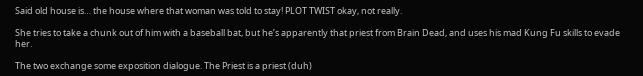Said old house is… the house where that woman was told to stay! PLOT TWIST okay, not really.

She tries to take a chunk out of him with a baseball bat, but he’s apparently that priest from Brain Dead, and uses his mad Kung Fu skills to evade her.

The two exchange some exposition dialogue. The Priest is a priest (duh)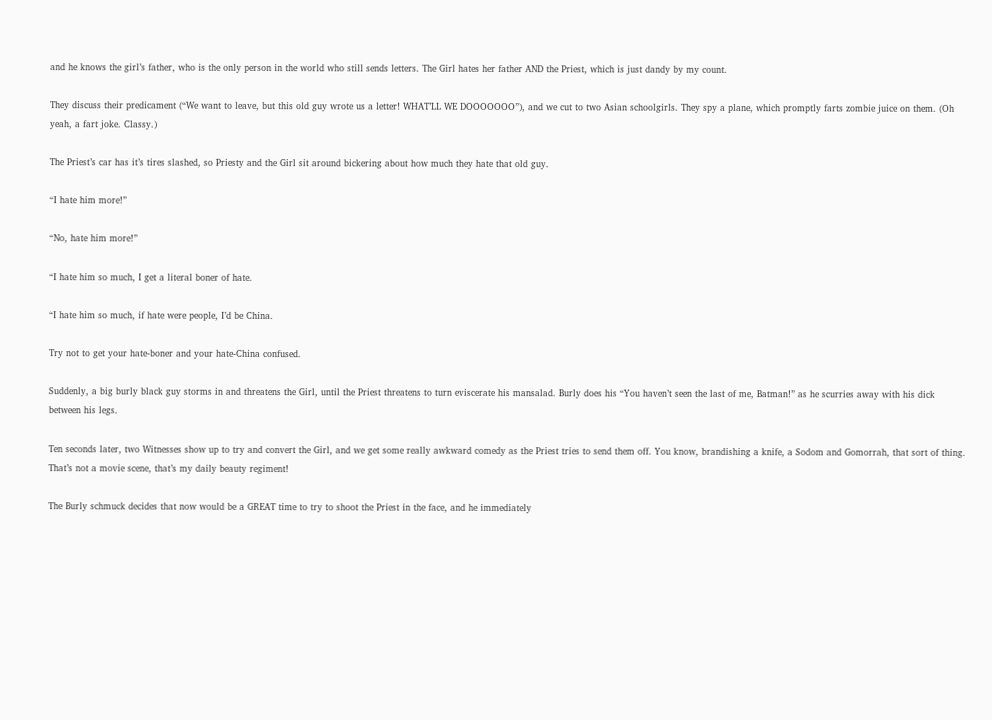and he knows the girl’s father, who is the only person in the world who still sends letters. The Girl hates her father AND the Priest, which is just dandy by my count.

They discuss their predicament (“We want to leave, but this old guy wrote us a letter! WHAT’LL WE DOOOOOOO”), and we cut to two Asian schoolgirls. They spy a plane, which promptly farts zombie juice on them. (Oh yeah, a fart joke. Classy.)

The Priest’s car has it’s tires slashed, so Priesty and the Girl sit around bickering about how much they hate that old guy.

“I hate him more!”

“No, hate him more!”

“I hate him so much, I get a literal boner of hate.

“I hate him so much, if hate were people, I’d be China.

Try not to get your hate-boner and your hate-China confused.

Suddenly, a big burly black guy storms in and threatens the Girl, until the Priest threatens to turn eviscerate his mansalad. Burly does his “You haven’t seen the last of me, Batman!” as he scurries away with his dick between his legs.

Ten seconds later, two Witnesses show up to try and convert the Girl, and we get some really awkward comedy as the Priest tries to send them off. You know, brandishing a knife, a Sodom and Gomorrah, that sort of thing. That’s not a movie scene, that’s my daily beauty regiment!

The Burly schmuck decides that now would be a GREAT time to try to shoot the Priest in the face, and he immediately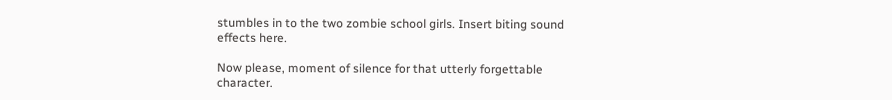stumbles in to the two zombie school girls. Insert biting sound effects here.

Now please, moment of silence for that utterly forgettable character.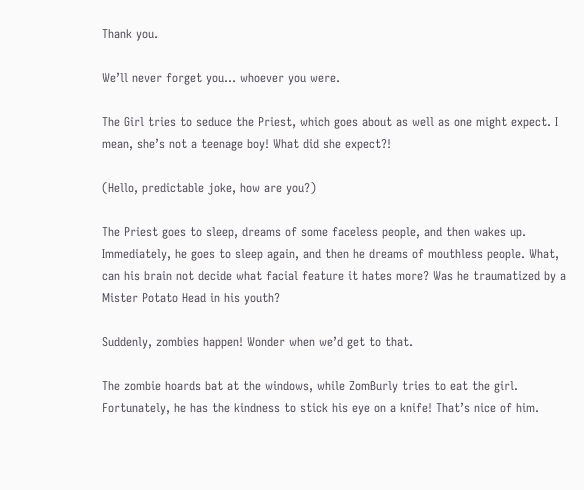Thank you.

We’ll never forget you… whoever you were.

The Girl tries to seduce the Priest, which goes about as well as one might expect. I mean, she’s not a teenage boy! What did she expect?!

(Hello, predictable joke, how are you?)

The Priest goes to sleep, dreams of some faceless people, and then wakes up. Immediately, he goes to sleep again, and then he dreams of mouthless people. What, can his brain not decide what facial feature it hates more? Was he traumatized by a Mister Potato Head in his youth?

Suddenly, zombies happen! Wonder when we’d get to that.

The zombie hoards bat at the windows, while ZomBurly tries to eat the girl. Fortunately, he has the kindness to stick his eye on a knife! That’s nice of him.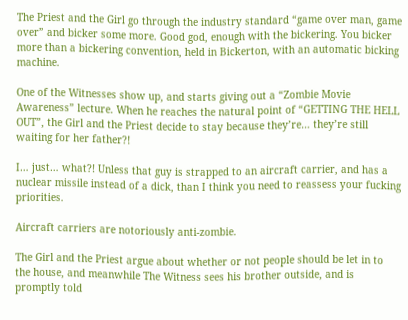The Priest and the Girl go through the industry standard “game over man, game over” and bicker some more. Good god, enough with the bickering. You bicker more than a bickering convention, held in Bickerton, with an automatic bicking machine.

One of the Witnesses show up, and starts giving out a “Zombie Movie Awareness” lecture. When he reaches the natural point of “GETTING THE HELL OUT”, the Girl and the Priest decide to stay because they’re… they’re still waiting for her father?!

I… just… what?! Unless that guy is strapped to an aircraft carrier, and has a nuclear missile instead of a dick, than I think you need to reassess your fucking priorities.

Aircraft carriers are notoriously anti-zombie.

The Girl and the Priest argue about whether or not people should be let in to the house, and meanwhile The Witness sees his brother outside, and is promptly told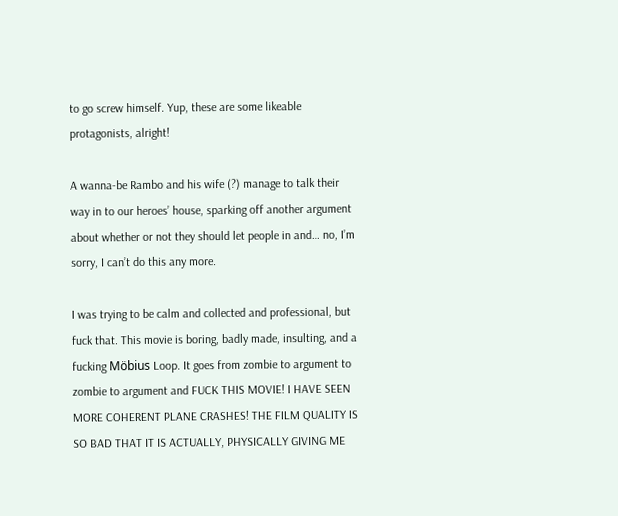to go screw himself. Yup, these are some likeable protagonists, alright!

A wanna-be Rambo and his wife (?) manage to talk their way in to our heroes’ house, sparking off another argument about whether or not they should let people in and… no, I’m sorry, I can’t do this any more.

I was trying to be calm and collected and professional, but fuck that. This movie is boring, badly made, insulting, and a fucking Möbius Loop. It goes from zombie to argument to zombie to argument and FUCK THIS MOVIE! I HAVE SEEN MORE COHERENT PLANE CRASHES! THE FILM QUALITY IS SO BAD THAT IT IS ACTUALLY, PHYSICALLY GIVING ME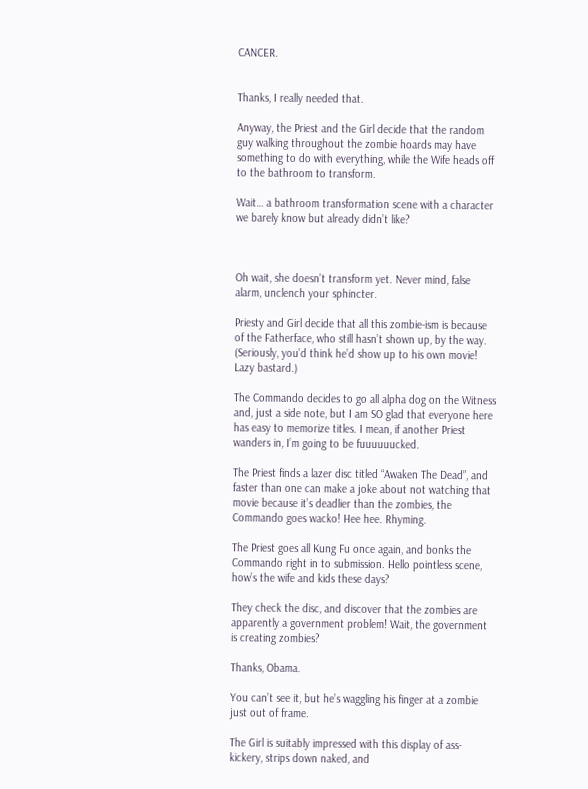CANCER.


Thanks, I really needed that.

Anyway, the Priest and the Girl decide that the random guy walking throughout the zombie hoards may have something to do with everything, while the Wife heads off to the bathroom to transform.

Wait… a bathroom transformation scene with a character we barely know but already didn’t like?



Oh wait, she doesn’t transform yet. Never mind, false alarm, unclench your sphincter.

Priesty and Girl decide that all this zombie-ism is because of the Fatherface, who still hasn’t shown up, by the way. (Seriously, you’d think he’d show up to his own movie! Lazy bastard.)

The Commando decides to go all alpha dog on the Witness and, just a side note, but I am SO glad that everyone here has easy to memorize titles. I mean, if another Priest wanders in, I’m going to be fuuuuuucked.

The Priest finds a lazer disc titled “Awaken The Dead”, and faster than one can make a joke about not watching that movie because it’s deadlier than the zombies, the Commando goes wacko! Hee hee. Rhyming.

The Priest goes all Kung Fu once again, and bonks the Commando right in to submission. Hello pointless scene, how’s the wife and kids these days?

They check the disc, and discover that the zombies are apparently a government problem! Wait, the government is creating zombies?

Thanks, Obama.

You can’t see it, but he’s waggling his finger at a zombie just out of frame.

The Girl is suitably impressed with this display of ass-kickery, strips down naked, and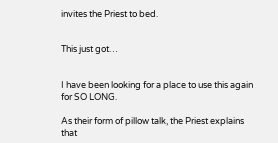invites the Priest to bed.


This just got…


I have been looking for a place to use this again for SO LONG.

As their form of pillow talk, the Priest explains that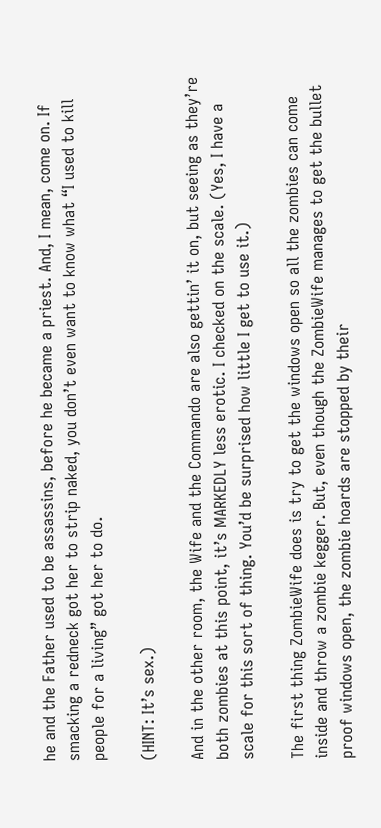he and the Father used to be assassins, before he became a priest. And, I mean, come on. If smacking a redneck got her to strip naked, you don’t even want to know what “I used to kill people for a living” got her to do.

(HINT: It’s sex.)

And in the other room, the Wife and the Commando are also gettin’ it on, but seeing as they’re both zombies at this point, it’s MARKEDLY less erotic. I checked on the scale. (Yes, I have a scale for this sort of thing. You’d be surprised how little I get to use it.)

The first thing ZombieWife does is try to get the windows open so all the zombies can come inside and throw a zombie kegger. But, even though the ZombieWife manages to get the bullet proof windows open, the zombie hoards are stopped by their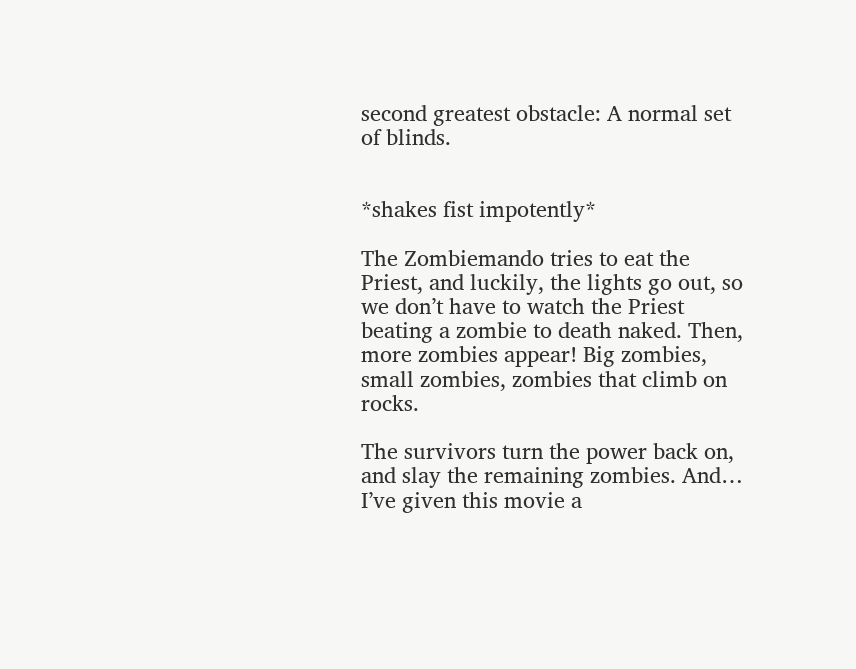second greatest obstacle: A normal set of blinds.


*shakes fist impotently*

The Zombiemando tries to eat the Priest, and luckily, the lights go out, so we don’t have to watch the Priest beating a zombie to death naked. Then, more zombies appear! Big zombies, small zombies, zombies that climb on rocks.

The survivors turn the power back on, and slay the remaining zombies. And… I’ve given this movie a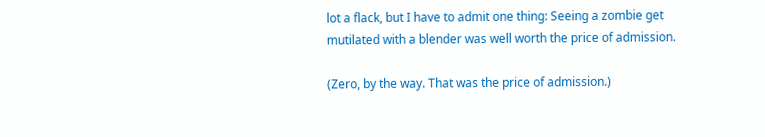lot a flack, but I have to admit one thing: Seeing a zombie get mutilated with a blender was well worth the price of admission.

(Zero, by the way. That was the price of admission.)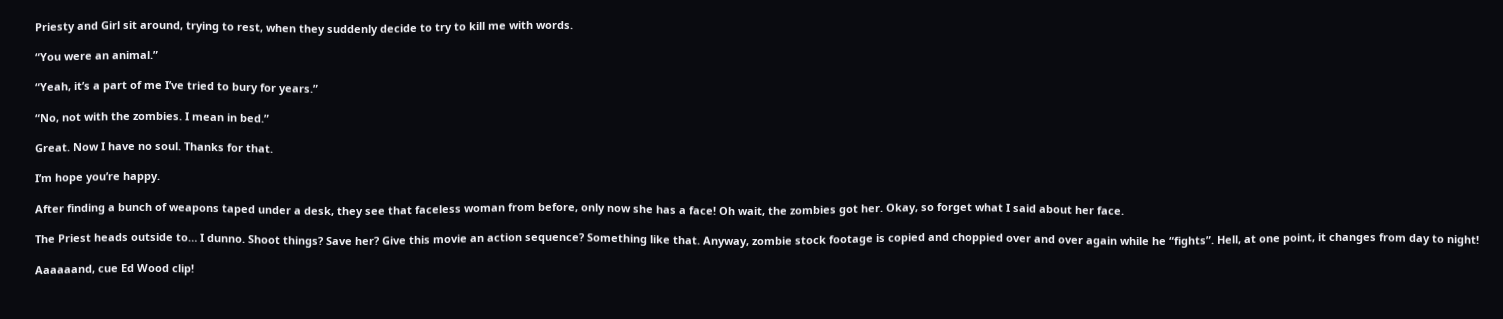Priesty and Girl sit around, trying to rest, when they suddenly decide to try to kill me with words.

“You were an animal.”

“Yeah, it’s a part of me I’ve tried to bury for years.”

“No, not with the zombies. I mean in bed.”

Great. Now I have no soul. Thanks for that.

I’m hope you’re happy.

After finding a bunch of weapons taped under a desk, they see that faceless woman from before, only now she has a face! Oh wait, the zombies got her. Okay, so forget what I said about her face.

The Priest heads outside to… I dunno. Shoot things? Save her? Give this movie an action sequence? Something like that. Anyway, zombie stock footage is copied and choppied over and over again while he “fights”. Hell, at one point, it changes from day to night!

Aaaaaand, cue Ed Wood clip!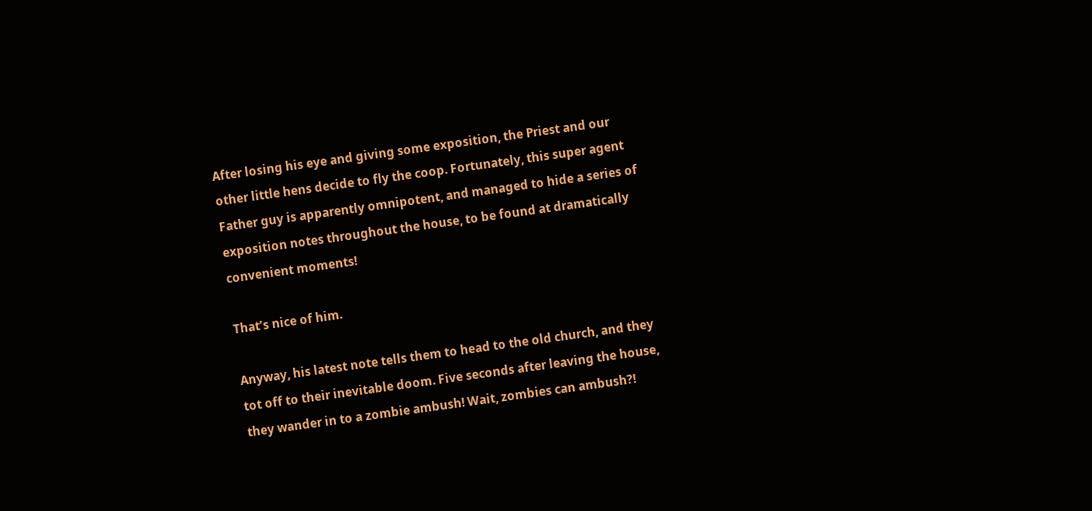After losing his eye and giving some exposition, the Priest and our other little hens decide to fly the coop. Fortunately, this super agent Father guy is apparently omnipotent, and managed to hide a series of exposition notes throughout the house, to be found at dramatically convenient moments!

That’s nice of him.

Anyway, his latest note tells them to head to the old church, and they tot off to their inevitable doom. Five seconds after leaving the house, they wander in to a zombie ambush! Wait, zombies can ambush?!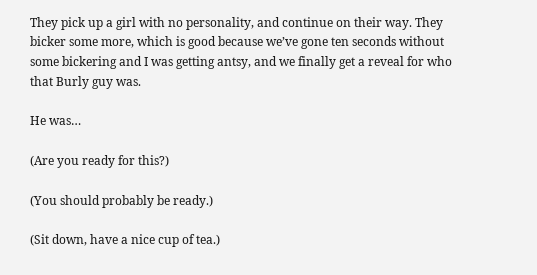They pick up a girl with no personality, and continue on their way. They bicker some more, which is good because we’ve gone ten seconds without some bickering and I was getting antsy, and we finally get a reveal for who that Burly guy was.

He was…

(Are you ready for this?)

(You should probably be ready.)

(Sit down, have a nice cup of tea.)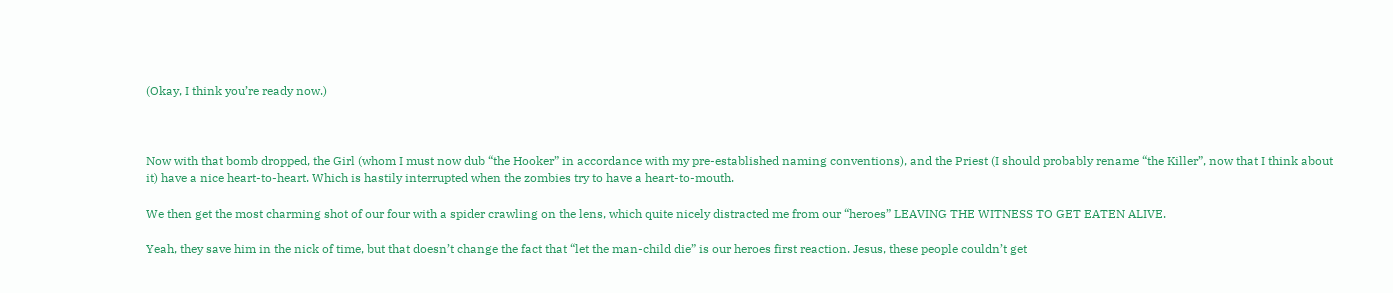(Okay, I think you’re ready now.)



Now with that bomb dropped, the Girl (whom I must now dub “the Hooker” in accordance with my pre-established naming conventions), and the Priest (I should probably rename “the Killer”, now that I think about it) have a nice heart-to-heart. Which is hastily interrupted when the zombies try to have a heart-to-mouth.

We then get the most charming shot of our four with a spider crawling on the lens, which quite nicely distracted me from our “heroes” LEAVING THE WITNESS TO GET EATEN ALIVE.

Yeah, they save him in the nick of time, but that doesn’t change the fact that “let the man-child die” is our heroes first reaction. Jesus, these people couldn’t get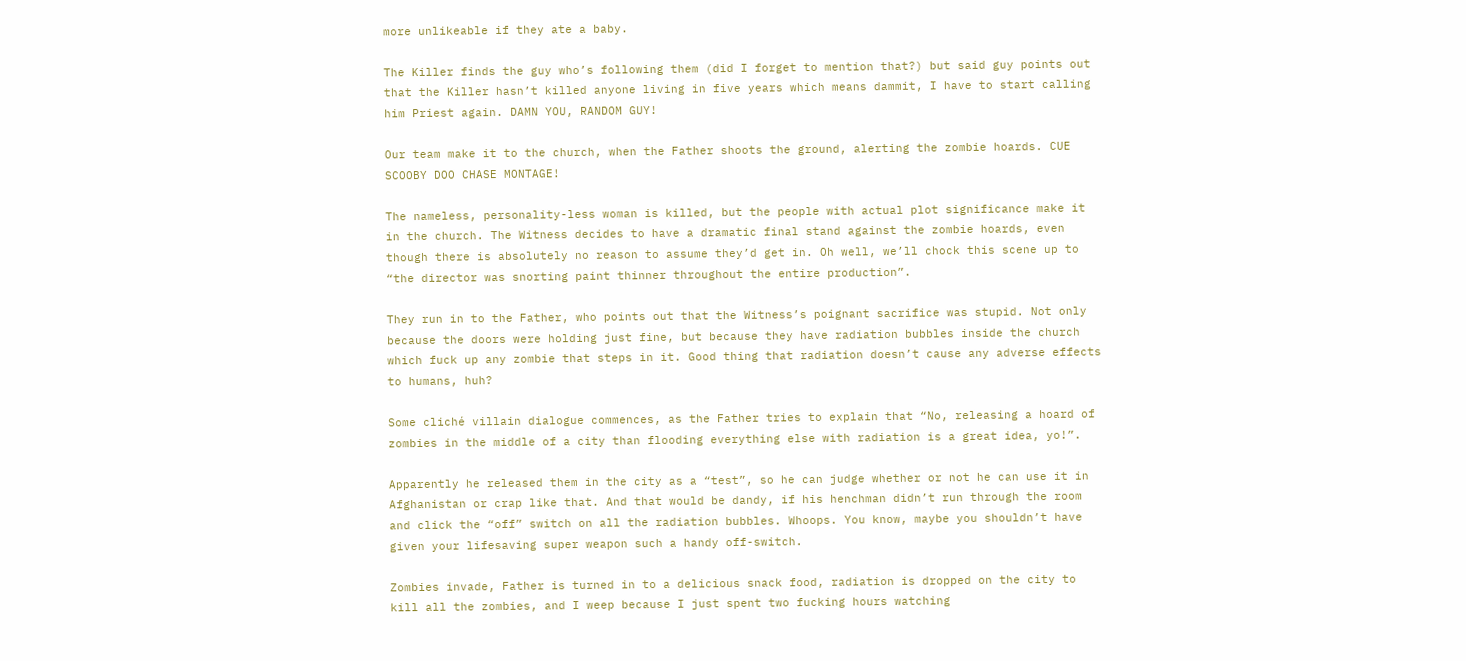more unlikeable if they ate a baby.

The Killer finds the guy who’s following them (did I forget to mention that?) but said guy points out that the Killer hasn’t killed anyone living in five years which means dammit, I have to start calling him Priest again. DAMN YOU, RANDOM GUY!

Our team make it to the church, when the Father shoots the ground, alerting the zombie hoards. CUE SCOOBY DOO CHASE MONTAGE!

The nameless, personality-less woman is killed, but the people with actual plot significance make it in the church. The Witness decides to have a dramatic final stand against the zombie hoards, even though there is absolutely no reason to assume they’d get in. Oh well, we’ll chock this scene up to “the director was snorting paint thinner throughout the entire production”.

They run in to the Father, who points out that the Witness’s poignant sacrifice was stupid. Not only because the doors were holding just fine, but because they have radiation bubbles inside the church which fuck up any zombie that steps in it. Good thing that radiation doesn’t cause any adverse effects to humans, huh?

Some cliché villain dialogue commences, as the Father tries to explain that “No, releasing a hoard of zombies in the middle of a city than flooding everything else with radiation is a great idea, yo!”.

Apparently he released them in the city as a “test”, so he can judge whether or not he can use it in Afghanistan or crap like that. And that would be dandy, if his henchman didn’t run through the room and click the “off” switch on all the radiation bubbles. Whoops. You know, maybe you shouldn’t have given your lifesaving super weapon such a handy off-switch.

Zombies invade, Father is turned in to a delicious snack food, radiation is dropped on the city to kill all the zombies, and I weep because I just spent two fucking hours watching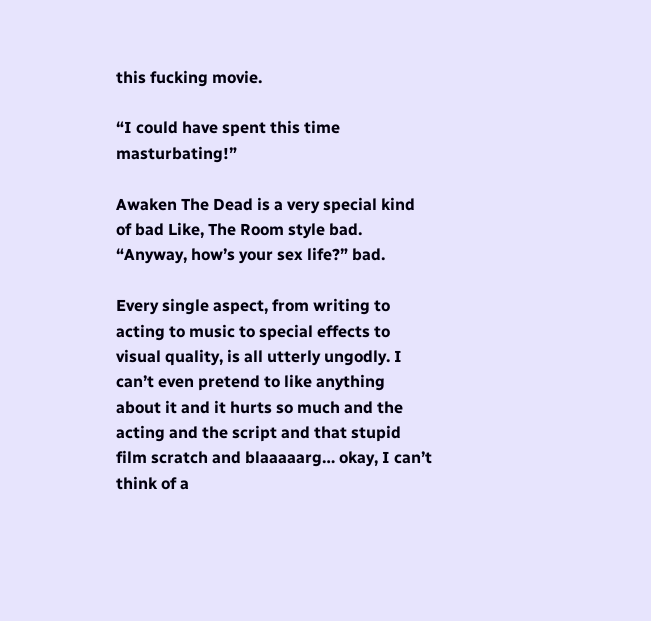this fucking movie.

“I could have spent this time masturbating!”

Awaken The Dead is a very special kind of bad Like, The Room style bad. “Anyway, how’s your sex life?” bad.

Every single aspect, from writing to acting to music to special effects to visual quality, is all utterly ungodly. I can’t even pretend to like anything about it and it hurts so much and the acting and the script and that stupid film scratch and blaaaaarg… okay, I can’t think of a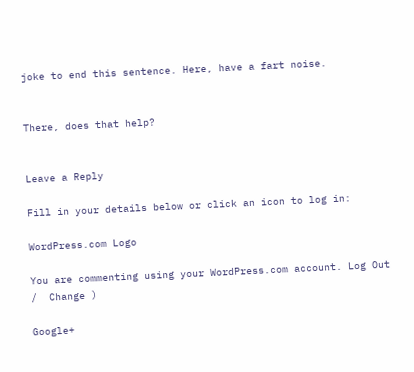joke to end this sentence. Here, have a fart noise.


There, does that help?


Leave a Reply

Fill in your details below or click an icon to log in:

WordPress.com Logo

You are commenting using your WordPress.com account. Log Out /  Change )

Google+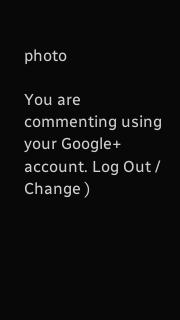photo

You are commenting using your Google+ account. Log Out /  Change )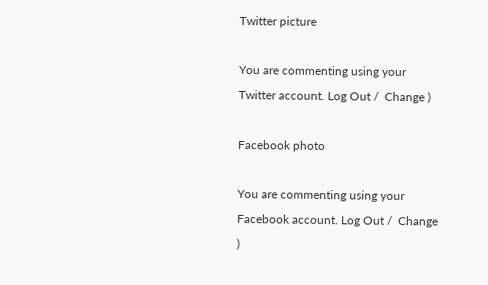Twitter picture

You are commenting using your Twitter account. Log Out /  Change )

Facebook photo

You are commenting using your Facebook account. Log Out /  Change )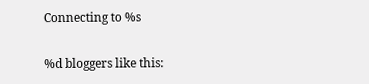Connecting to %s

%d bloggers like this: